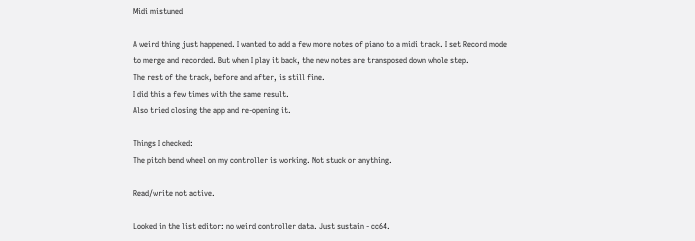Midi mistuned

A weird thing just happened. I wanted to add a few more notes of piano to a midi track. I set Record mode to merge and recorded. But when I play it back, the new notes are transposed down whole step.
The rest of the track, before and after, is still fine.
I did this a few times with the same result.
Also tried closing the app and re-opening it.

Things I checked:
The pitch bend wheel on my controller is working. Not stuck or anything.

Read/write not active.

Looked in the list editor: no weird controller data. Just sustain - cc64.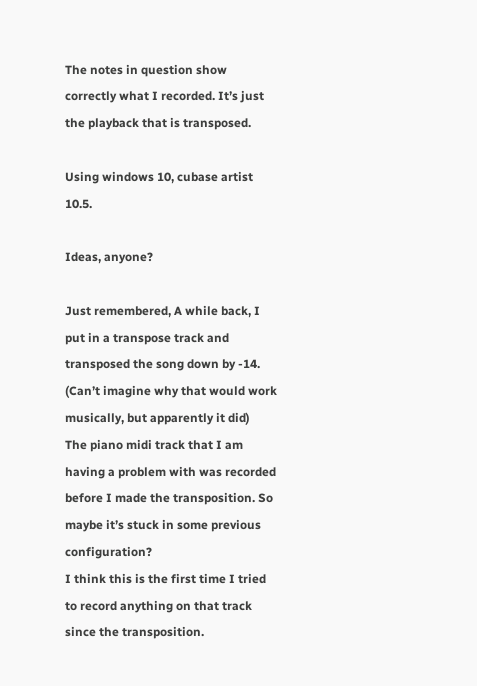The notes in question show correctly what I recorded. It’s just the playback that is transposed.

Using windows 10, cubase artist 10.5.

Ideas, anyone?

Just remembered, A while back, I put in a transpose track and transposed the song down by -14. (Can’t imagine why that would work musically, but apparently it did)
The piano midi track that I am having a problem with was recorded before I made the transposition. So maybe it’s stuck in some previous configuration?
I think this is the first time I tried to record anything on that track since the transposition.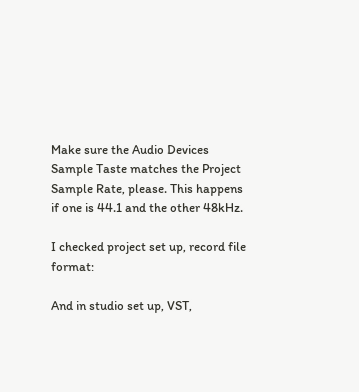Make sure the Audio Devices Sample Taste matches the Project Sample Rate, please. This happens if one is 44.1 and the other 48kHz.

I checked project set up, record file format:

And in studio set up, VST,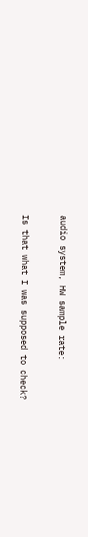audio system, HW sample rate:

Is that what I was supposed to check?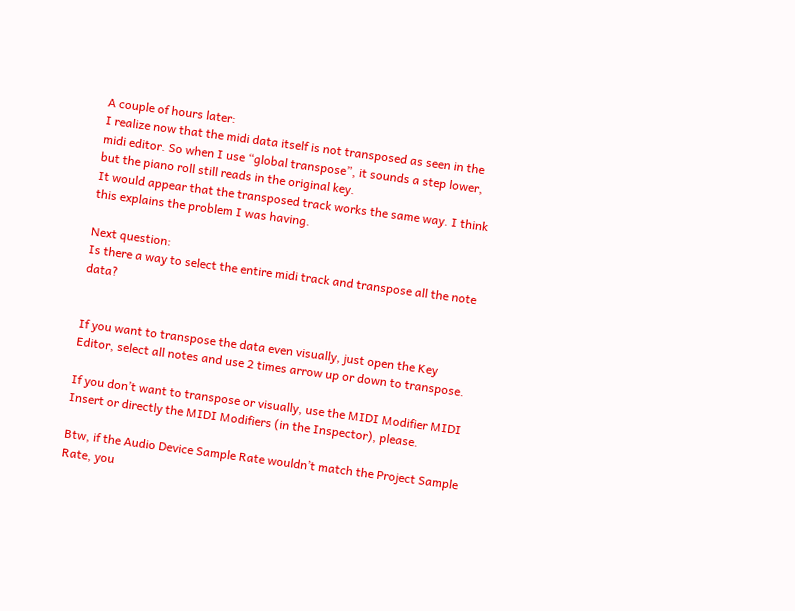A couple of hours later:
I realize now that the midi data itself is not transposed as seen in the midi editor. So when I use “global transpose”, it sounds a step lower, but the piano roll still reads in the original key.
It would appear that the transposed track works the same way. I think this explains the problem I was having.

Next question:
Is there a way to select the entire midi track and transpose all the note data?


If you want to transpose the data even visually, just open the Key Editor, select all notes and use 2 times arrow up or down to transpose.

If you don’t want to transpose or visually, use the MIDI Modifier MIDI Insert or directly the MIDI Modifiers (in the Inspector), please.

Btw, if the Audio Device Sample Rate wouldn’t match the Project Sample Rate, you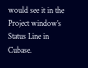would see it in the Project window’s Status Line in Cubase.